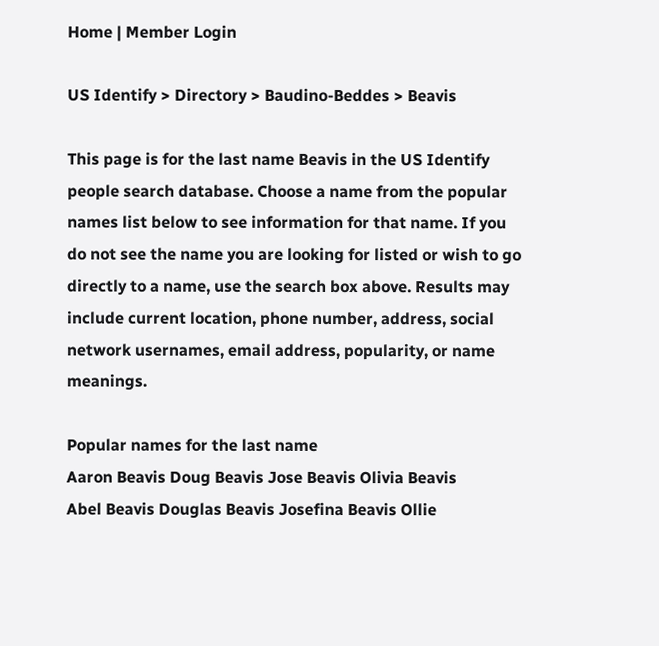Home | Member Login

US Identify > Directory > Baudino-Beddes > Beavis

This page is for the last name Beavis in the US Identify people search database. Choose a name from the popular names list below to see information for that name. If you do not see the name you are looking for listed or wish to go directly to a name, use the search box above. Results may include current location, phone number, address, social network usernames, email address, popularity, or name meanings.

Popular names for the last name
Aaron Beavis Doug Beavis Jose Beavis Olivia Beavis
Abel Beavis Douglas Beavis Josefina Beavis Ollie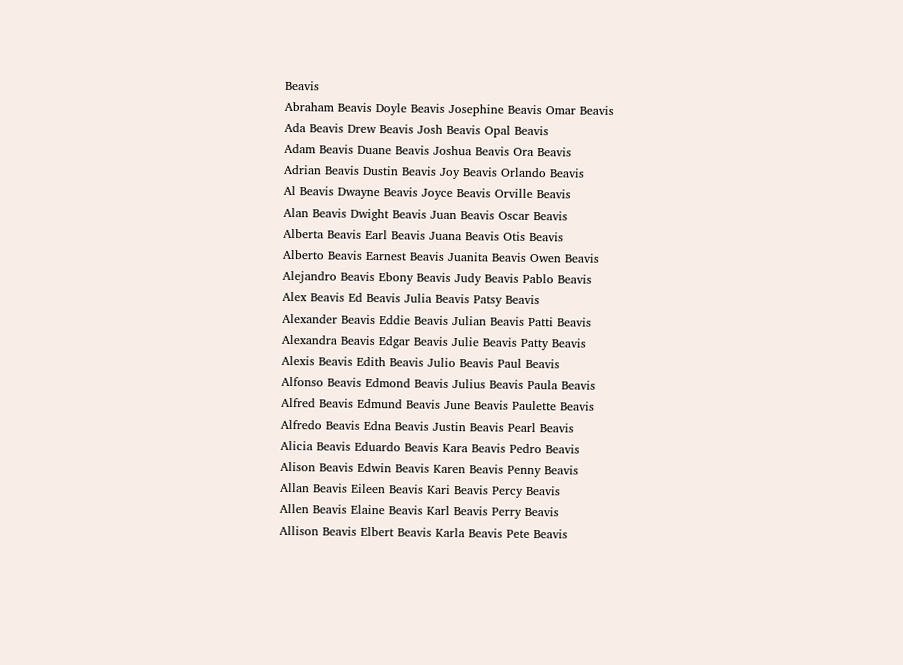Beavis
Abraham Beavis Doyle Beavis Josephine Beavis Omar Beavis
Ada Beavis Drew Beavis Josh Beavis Opal Beavis
Adam Beavis Duane Beavis Joshua Beavis Ora Beavis
Adrian Beavis Dustin Beavis Joy Beavis Orlando Beavis
Al Beavis Dwayne Beavis Joyce Beavis Orville Beavis
Alan Beavis Dwight Beavis Juan Beavis Oscar Beavis
Alberta Beavis Earl Beavis Juana Beavis Otis Beavis
Alberto Beavis Earnest Beavis Juanita Beavis Owen Beavis
Alejandro Beavis Ebony Beavis Judy Beavis Pablo Beavis
Alex Beavis Ed Beavis Julia Beavis Patsy Beavis
Alexander Beavis Eddie Beavis Julian Beavis Patti Beavis
Alexandra Beavis Edgar Beavis Julie Beavis Patty Beavis
Alexis Beavis Edith Beavis Julio Beavis Paul Beavis
Alfonso Beavis Edmond Beavis Julius Beavis Paula Beavis
Alfred Beavis Edmund Beavis June Beavis Paulette Beavis
Alfredo Beavis Edna Beavis Justin Beavis Pearl Beavis
Alicia Beavis Eduardo Beavis Kara Beavis Pedro Beavis
Alison Beavis Edwin Beavis Karen Beavis Penny Beavis
Allan Beavis Eileen Beavis Kari Beavis Percy Beavis
Allen Beavis Elaine Beavis Karl Beavis Perry Beavis
Allison Beavis Elbert Beavis Karla Beavis Pete Beavis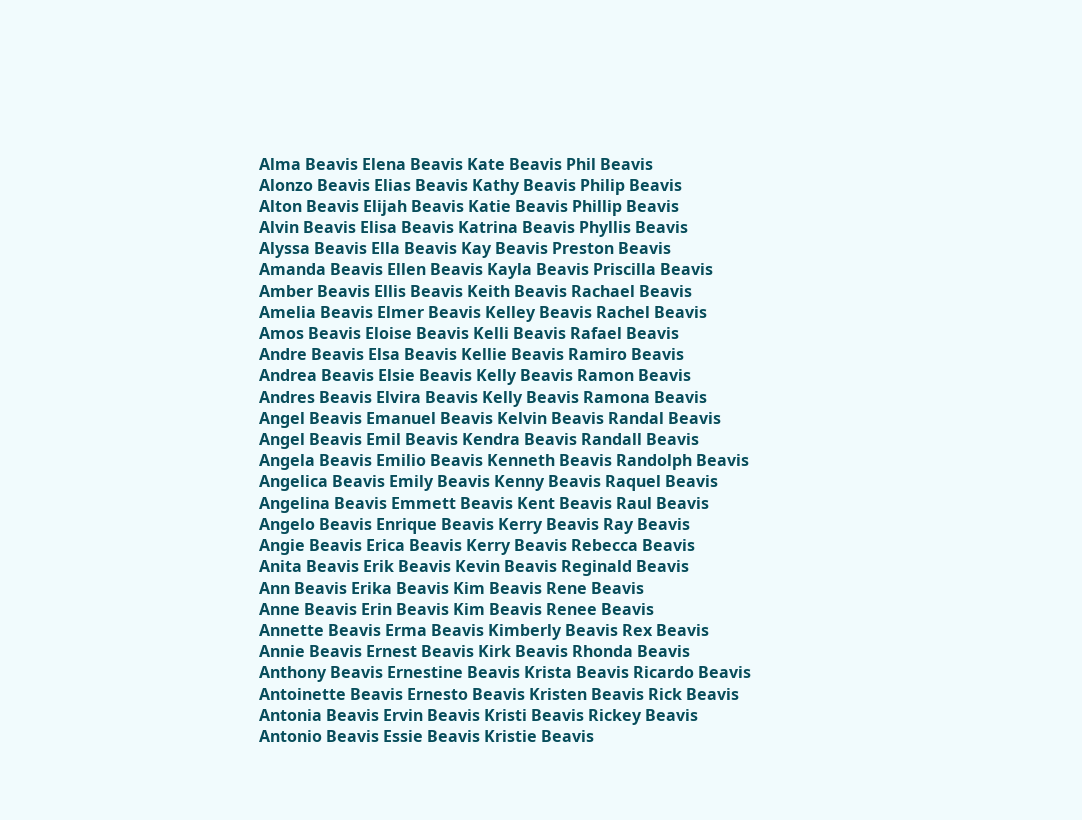Alma Beavis Elena Beavis Kate Beavis Phil Beavis
Alonzo Beavis Elias Beavis Kathy Beavis Philip Beavis
Alton Beavis Elijah Beavis Katie Beavis Phillip Beavis
Alvin Beavis Elisa Beavis Katrina Beavis Phyllis Beavis
Alyssa Beavis Ella Beavis Kay Beavis Preston Beavis
Amanda Beavis Ellen Beavis Kayla Beavis Priscilla Beavis
Amber Beavis Ellis Beavis Keith Beavis Rachael Beavis
Amelia Beavis Elmer Beavis Kelley Beavis Rachel Beavis
Amos Beavis Eloise Beavis Kelli Beavis Rafael Beavis
Andre Beavis Elsa Beavis Kellie Beavis Ramiro Beavis
Andrea Beavis Elsie Beavis Kelly Beavis Ramon Beavis
Andres Beavis Elvira Beavis Kelly Beavis Ramona Beavis
Angel Beavis Emanuel Beavis Kelvin Beavis Randal Beavis
Angel Beavis Emil Beavis Kendra Beavis Randall Beavis
Angela Beavis Emilio Beavis Kenneth Beavis Randolph Beavis
Angelica Beavis Emily Beavis Kenny Beavis Raquel Beavis
Angelina Beavis Emmett Beavis Kent Beavis Raul Beavis
Angelo Beavis Enrique Beavis Kerry Beavis Ray Beavis
Angie Beavis Erica Beavis Kerry Beavis Rebecca Beavis
Anita Beavis Erik Beavis Kevin Beavis Reginald Beavis
Ann Beavis Erika Beavis Kim Beavis Rene Beavis
Anne Beavis Erin Beavis Kim Beavis Renee Beavis
Annette Beavis Erma Beavis Kimberly Beavis Rex Beavis
Annie Beavis Ernest Beavis Kirk Beavis Rhonda Beavis
Anthony Beavis Ernestine Beavis Krista Beavis Ricardo Beavis
Antoinette Beavis Ernesto Beavis Kristen Beavis Rick Beavis
Antonia Beavis Ervin Beavis Kristi Beavis Rickey Beavis
Antonio Beavis Essie Beavis Kristie Beavis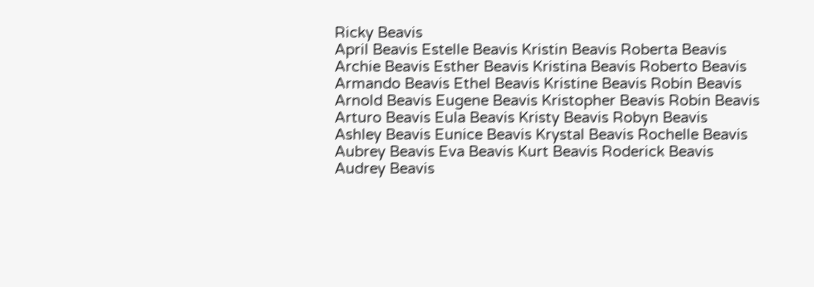Ricky Beavis
April Beavis Estelle Beavis Kristin Beavis Roberta Beavis
Archie Beavis Esther Beavis Kristina Beavis Roberto Beavis
Armando Beavis Ethel Beavis Kristine Beavis Robin Beavis
Arnold Beavis Eugene Beavis Kristopher Beavis Robin Beavis
Arturo Beavis Eula Beavis Kristy Beavis Robyn Beavis
Ashley Beavis Eunice Beavis Krystal Beavis Rochelle Beavis
Aubrey Beavis Eva Beavis Kurt Beavis Roderick Beavis
Audrey Beavis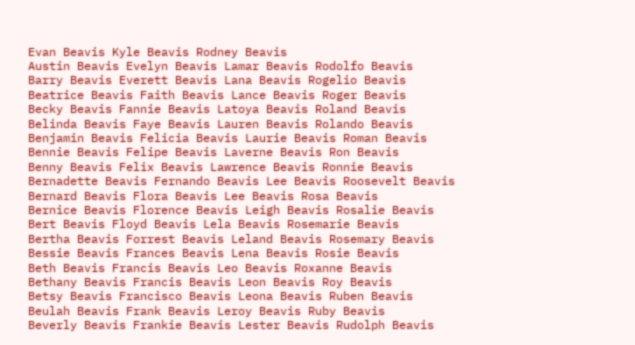Evan Beavis Kyle Beavis Rodney Beavis
Austin Beavis Evelyn Beavis Lamar Beavis Rodolfo Beavis
Barry Beavis Everett Beavis Lana Beavis Rogelio Beavis
Beatrice Beavis Faith Beavis Lance Beavis Roger Beavis
Becky Beavis Fannie Beavis Latoya Beavis Roland Beavis
Belinda Beavis Faye Beavis Lauren Beavis Rolando Beavis
Benjamin Beavis Felicia Beavis Laurie Beavis Roman Beavis
Bennie Beavis Felipe Beavis Laverne Beavis Ron Beavis
Benny Beavis Felix Beavis Lawrence Beavis Ronnie Beavis
Bernadette Beavis Fernando Beavis Lee Beavis Roosevelt Beavis
Bernard Beavis Flora Beavis Lee Beavis Rosa Beavis
Bernice Beavis Florence Beavis Leigh Beavis Rosalie Beavis
Bert Beavis Floyd Beavis Lela Beavis Rosemarie Beavis
Bertha Beavis Forrest Beavis Leland Beavis Rosemary Beavis
Bessie Beavis Frances Beavis Lena Beavis Rosie Beavis
Beth Beavis Francis Beavis Leo Beavis Roxanne Beavis
Bethany Beavis Francis Beavis Leon Beavis Roy Beavis
Betsy Beavis Francisco Beavis Leona Beavis Ruben Beavis
Beulah Beavis Frank Beavis Leroy Beavis Ruby Beavis
Beverly Beavis Frankie Beavis Lester Beavis Rudolph Beavis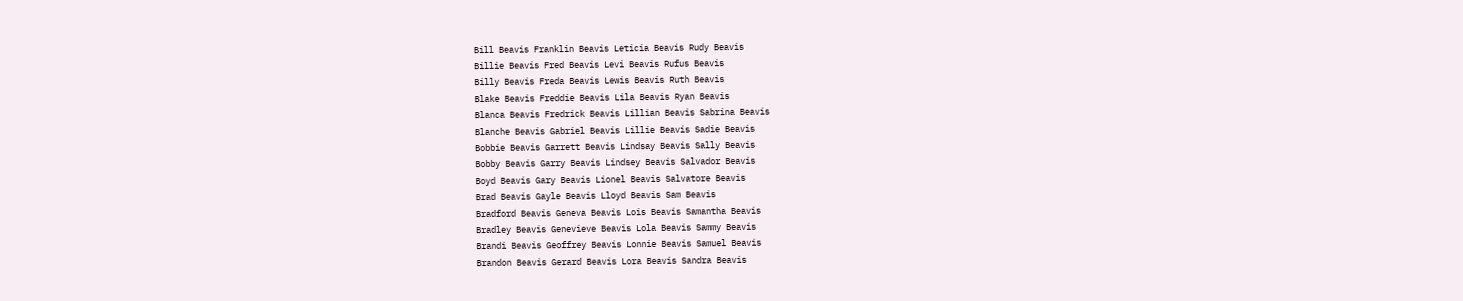Bill Beavis Franklin Beavis Leticia Beavis Rudy Beavis
Billie Beavis Fred Beavis Levi Beavis Rufus Beavis
Billy Beavis Freda Beavis Lewis Beavis Ruth Beavis
Blake Beavis Freddie Beavis Lila Beavis Ryan Beavis
Blanca Beavis Fredrick Beavis Lillian Beavis Sabrina Beavis
Blanche Beavis Gabriel Beavis Lillie Beavis Sadie Beavis
Bobbie Beavis Garrett Beavis Lindsay Beavis Sally Beavis
Bobby Beavis Garry Beavis Lindsey Beavis Salvador Beavis
Boyd Beavis Gary Beavis Lionel Beavis Salvatore Beavis
Brad Beavis Gayle Beavis Lloyd Beavis Sam Beavis
Bradford Beavis Geneva Beavis Lois Beavis Samantha Beavis
Bradley Beavis Genevieve Beavis Lola Beavis Sammy Beavis
Brandi Beavis Geoffrey Beavis Lonnie Beavis Samuel Beavis
Brandon Beavis Gerard Beavis Lora Beavis Sandra Beavis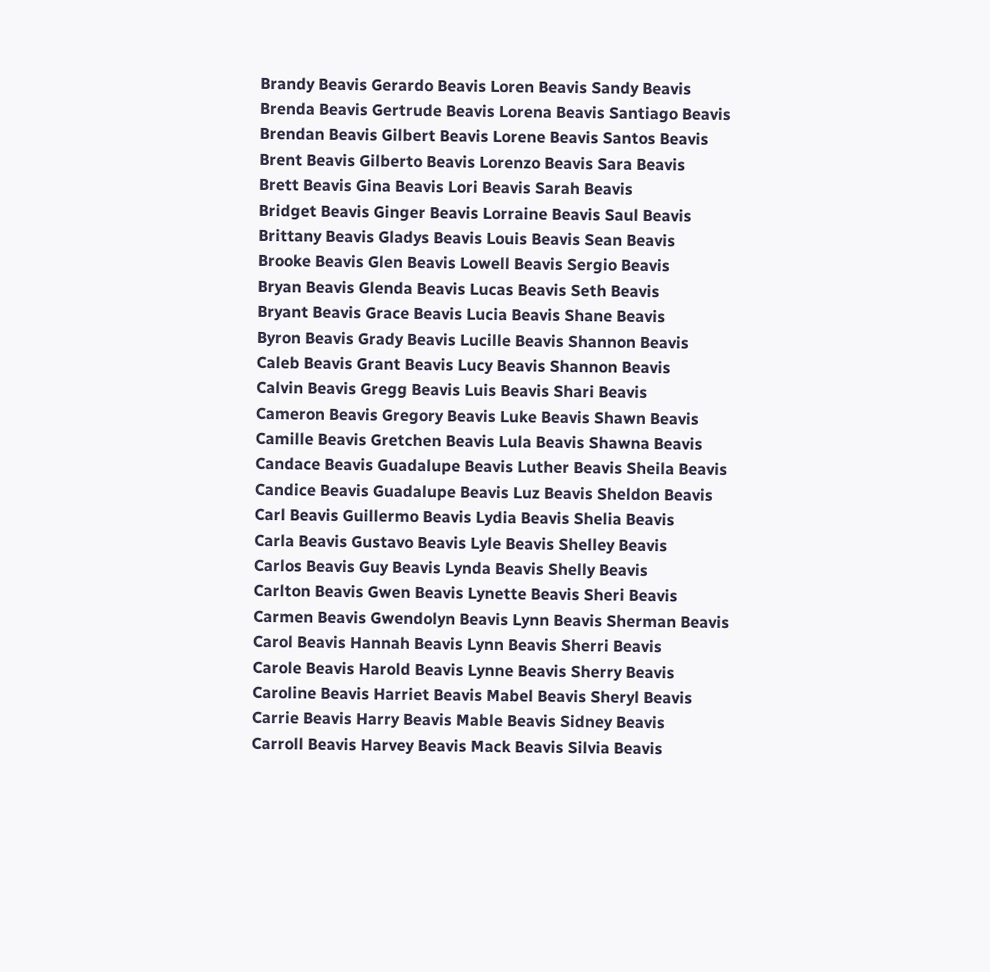Brandy Beavis Gerardo Beavis Loren Beavis Sandy Beavis
Brenda Beavis Gertrude Beavis Lorena Beavis Santiago Beavis
Brendan Beavis Gilbert Beavis Lorene Beavis Santos Beavis
Brent Beavis Gilberto Beavis Lorenzo Beavis Sara Beavis
Brett Beavis Gina Beavis Lori Beavis Sarah Beavis
Bridget Beavis Ginger Beavis Lorraine Beavis Saul Beavis
Brittany Beavis Gladys Beavis Louis Beavis Sean Beavis
Brooke Beavis Glen Beavis Lowell Beavis Sergio Beavis
Bryan Beavis Glenda Beavis Lucas Beavis Seth Beavis
Bryant Beavis Grace Beavis Lucia Beavis Shane Beavis
Byron Beavis Grady Beavis Lucille Beavis Shannon Beavis
Caleb Beavis Grant Beavis Lucy Beavis Shannon Beavis
Calvin Beavis Gregg Beavis Luis Beavis Shari Beavis
Cameron Beavis Gregory Beavis Luke Beavis Shawn Beavis
Camille Beavis Gretchen Beavis Lula Beavis Shawna Beavis
Candace Beavis Guadalupe Beavis Luther Beavis Sheila Beavis
Candice Beavis Guadalupe Beavis Luz Beavis Sheldon Beavis
Carl Beavis Guillermo Beavis Lydia Beavis Shelia Beavis
Carla Beavis Gustavo Beavis Lyle Beavis Shelley Beavis
Carlos Beavis Guy Beavis Lynda Beavis Shelly Beavis
Carlton Beavis Gwen Beavis Lynette Beavis Sheri Beavis
Carmen Beavis Gwendolyn Beavis Lynn Beavis Sherman Beavis
Carol Beavis Hannah Beavis Lynn Beavis Sherri Beavis
Carole Beavis Harold Beavis Lynne Beavis Sherry Beavis
Caroline Beavis Harriet Beavis Mabel Beavis Sheryl Beavis
Carrie Beavis Harry Beavis Mable Beavis Sidney Beavis
Carroll Beavis Harvey Beavis Mack Beavis Silvia Beavis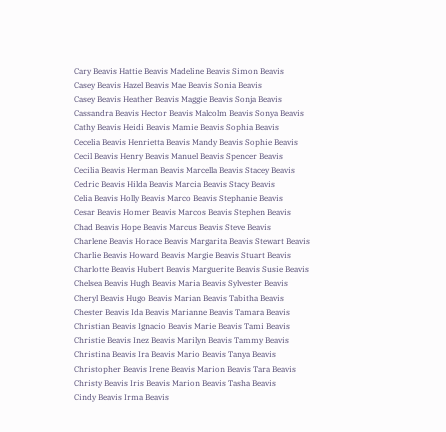Cary Beavis Hattie Beavis Madeline Beavis Simon Beavis
Casey Beavis Hazel Beavis Mae Beavis Sonia Beavis
Casey Beavis Heather Beavis Maggie Beavis Sonja Beavis
Cassandra Beavis Hector Beavis Malcolm Beavis Sonya Beavis
Cathy Beavis Heidi Beavis Mamie Beavis Sophia Beavis
Cecelia Beavis Henrietta Beavis Mandy Beavis Sophie Beavis
Cecil Beavis Henry Beavis Manuel Beavis Spencer Beavis
Cecilia Beavis Herman Beavis Marcella Beavis Stacey Beavis
Cedric Beavis Hilda Beavis Marcia Beavis Stacy Beavis
Celia Beavis Holly Beavis Marco Beavis Stephanie Beavis
Cesar Beavis Homer Beavis Marcos Beavis Stephen Beavis
Chad Beavis Hope Beavis Marcus Beavis Steve Beavis
Charlene Beavis Horace Beavis Margarita Beavis Stewart Beavis
Charlie Beavis Howard Beavis Margie Beavis Stuart Beavis
Charlotte Beavis Hubert Beavis Marguerite Beavis Susie Beavis
Chelsea Beavis Hugh Beavis Maria Beavis Sylvester Beavis
Cheryl Beavis Hugo Beavis Marian Beavis Tabitha Beavis
Chester Beavis Ida Beavis Marianne Beavis Tamara Beavis
Christian Beavis Ignacio Beavis Marie Beavis Tami Beavis
Christie Beavis Inez Beavis Marilyn Beavis Tammy Beavis
Christina Beavis Ira Beavis Mario Beavis Tanya Beavis
Christopher Beavis Irene Beavis Marion Beavis Tara Beavis
Christy Beavis Iris Beavis Marion Beavis Tasha Beavis
Cindy Beavis Irma Beavis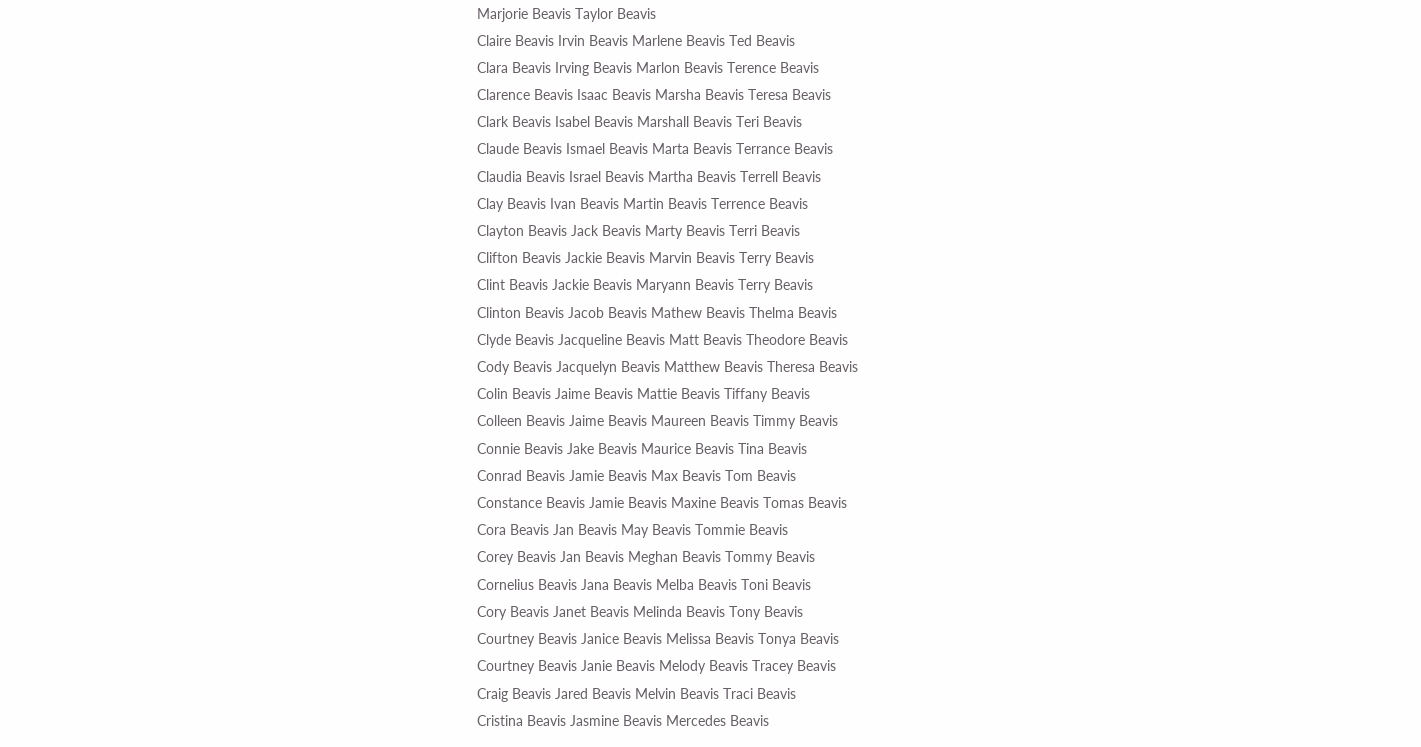Marjorie Beavis Taylor Beavis
Claire Beavis Irvin Beavis Marlene Beavis Ted Beavis
Clara Beavis Irving Beavis Marlon Beavis Terence Beavis
Clarence Beavis Isaac Beavis Marsha Beavis Teresa Beavis
Clark Beavis Isabel Beavis Marshall Beavis Teri Beavis
Claude Beavis Ismael Beavis Marta Beavis Terrance Beavis
Claudia Beavis Israel Beavis Martha Beavis Terrell Beavis
Clay Beavis Ivan Beavis Martin Beavis Terrence Beavis
Clayton Beavis Jack Beavis Marty Beavis Terri Beavis
Clifton Beavis Jackie Beavis Marvin Beavis Terry Beavis
Clint Beavis Jackie Beavis Maryann Beavis Terry Beavis
Clinton Beavis Jacob Beavis Mathew Beavis Thelma Beavis
Clyde Beavis Jacqueline Beavis Matt Beavis Theodore Beavis
Cody Beavis Jacquelyn Beavis Matthew Beavis Theresa Beavis
Colin Beavis Jaime Beavis Mattie Beavis Tiffany Beavis
Colleen Beavis Jaime Beavis Maureen Beavis Timmy Beavis
Connie Beavis Jake Beavis Maurice Beavis Tina Beavis
Conrad Beavis Jamie Beavis Max Beavis Tom Beavis
Constance Beavis Jamie Beavis Maxine Beavis Tomas Beavis
Cora Beavis Jan Beavis May Beavis Tommie Beavis
Corey Beavis Jan Beavis Meghan Beavis Tommy Beavis
Cornelius Beavis Jana Beavis Melba Beavis Toni Beavis
Cory Beavis Janet Beavis Melinda Beavis Tony Beavis
Courtney Beavis Janice Beavis Melissa Beavis Tonya Beavis
Courtney Beavis Janie Beavis Melody Beavis Tracey Beavis
Craig Beavis Jared Beavis Melvin Beavis Traci Beavis
Cristina Beavis Jasmine Beavis Mercedes Beavis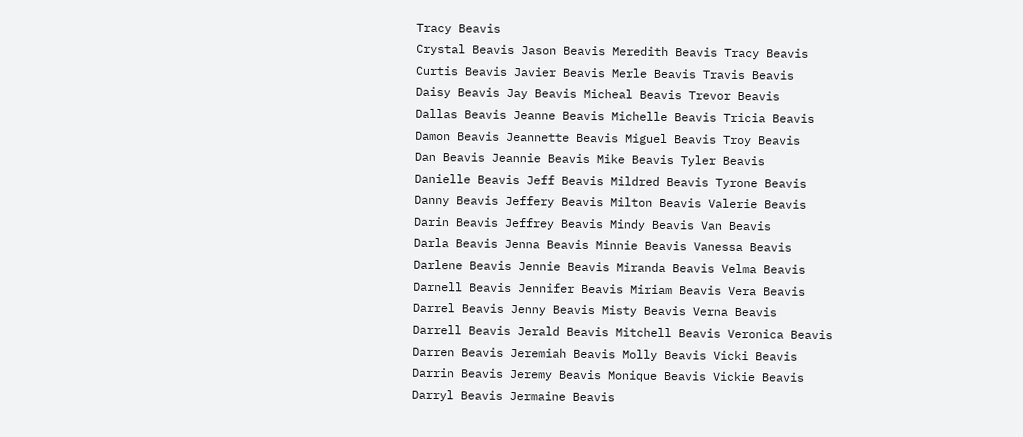Tracy Beavis
Crystal Beavis Jason Beavis Meredith Beavis Tracy Beavis
Curtis Beavis Javier Beavis Merle Beavis Travis Beavis
Daisy Beavis Jay Beavis Micheal Beavis Trevor Beavis
Dallas Beavis Jeanne Beavis Michelle Beavis Tricia Beavis
Damon Beavis Jeannette Beavis Miguel Beavis Troy Beavis
Dan Beavis Jeannie Beavis Mike Beavis Tyler Beavis
Danielle Beavis Jeff Beavis Mildred Beavis Tyrone Beavis
Danny Beavis Jeffery Beavis Milton Beavis Valerie Beavis
Darin Beavis Jeffrey Beavis Mindy Beavis Van Beavis
Darla Beavis Jenna Beavis Minnie Beavis Vanessa Beavis
Darlene Beavis Jennie Beavis Miranda Beavis Velma Beavis
Darnell Beavis Jennifer Beavis Miriam Beavis Vera Beavis
Darrel Beavis Jenny Beavis Misty Beavis Verna Beavis
Darrell Beavis Jerald Beavis Mitchell Beavis Veronica Beavis
Darren Beavis Jeremiah Beavis Molly Beavis Vicki Beavis
Darrin Beavis Jeremy Beavis Monique Beavis Vickie Beavis
Darryl Beavis Jermaine Beavis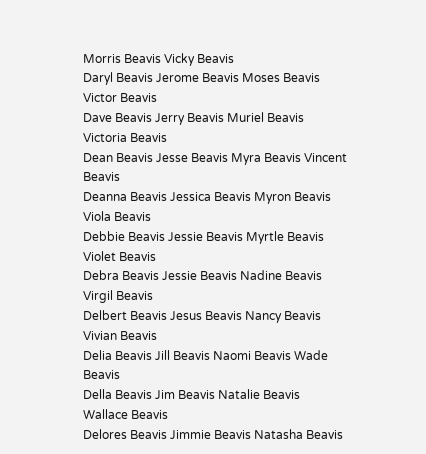Morris Beavis Vicky Beavis
Daryl Beavis Jerome Beavis Moses Beavis Victor Beavis
Dave Beavis Jerry Beavis Muriel Beavis Victoria Beavis
Dean Beavis Jesse Beavis Myra Beavis Vincent Beavis
Deanna Beavis Jessica Beavis Myron Beavis Viola Beavis
Debbie Beavis Jessie Beavis Myrtle Beavis Violet Beavis
Debra Beavis Jessie Beavis Nadine Beavis Virgil Beavis
Delbert Beavis Jesus Beavis Nancy Beavis Vivian Beavis
Delia Beavis Jill Beavis Naomi Beavis Wade Beavis
Della Beavis Jim Beavis Natalie Beavis Wallace Beavis
Delores Beavis Jimmie Beavis Natasha Beavis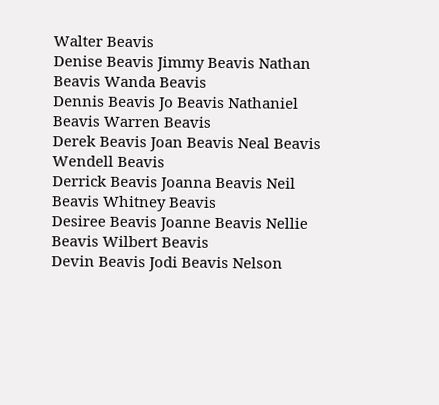Walter Beavis
Denise Beavis Jimmy Beavis Nathan Beavis Wanda Beavis
Dennis Beavis Jo Beavis Nathaniel Beavis Warren Beavis
Derek Beavis Joan Beavis Neal Beavis Wendell Beavis
Derrick Beavis Joanna Beavis Neil Beavis Whitney Beavis
Desiree Beavis Joanne Beavis Nellie Beavis Wilbert Beavis
Devin Beavis Jodi Beavis Nelson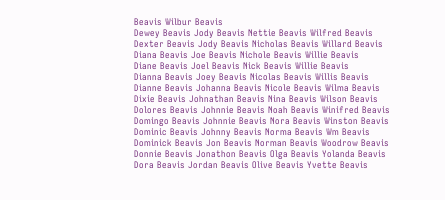Beavis Wilbur Beavis
Dewey Beavis Jody Beavis Nettie Beavis Wilfred Beavis
Dexter Beavis Jody Beavis Nicholas Beavis Willard Beavis
Diana Beavis Joe Beavis Nichole Beavis Willie Beavis
Diane Beavis Joel Beavis Nick Beavis Willie Beavis
Dianna Beavis Joey Beavis Nicolas Beavis Willis Beavis
Dianne Beavis Johanna Beavis Nicole Beavis Wilma Beavis
Dixie Beavis Johnathan Beavis Nina Beavis Wilson Beavis
Dolores Beavis Johnnie Beavis Noah Beavis Winifred Beavis
Domingo Beavis Johnnie Beavis Nora Beavis Winston Beavis
Dominic Beavis Johnny Beavis Norma Beavis Wm Beavis
Dominick Beavis Jon Beavis Norman Beavis Woodrow Beavis
Donnie Beavis Jonathon Beavis Olga Beavis Yolanda Beavis
Dora Beavis Jordan Beavis Olive Beavis Yvette Beavis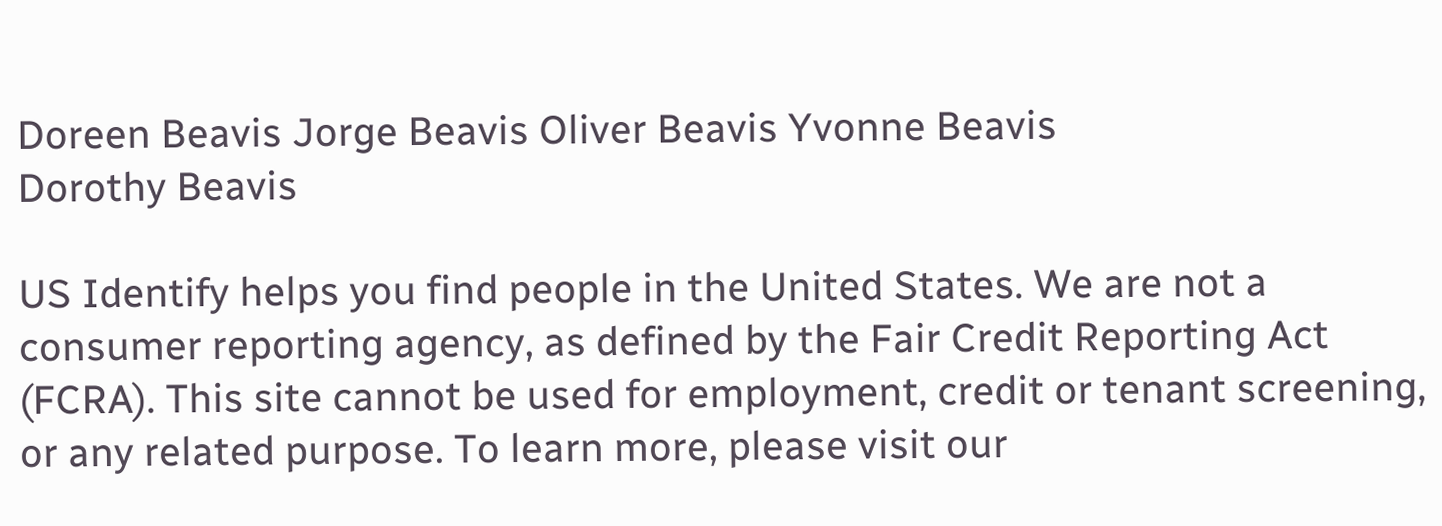Doreen Beavis Jorge Beavis Oliver Beavis Yvonne Beavis
Dorothy Beavis

US Identify helps you find people in the United States. We are not a consumer reporting agency, as defined by the Fair Credit Reporting Act (FCRA). This site cannot be used for employment, credit or tenant screening, or any related purpose. To learn more, please visit our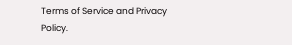Terms of Service and Privacy Policy.